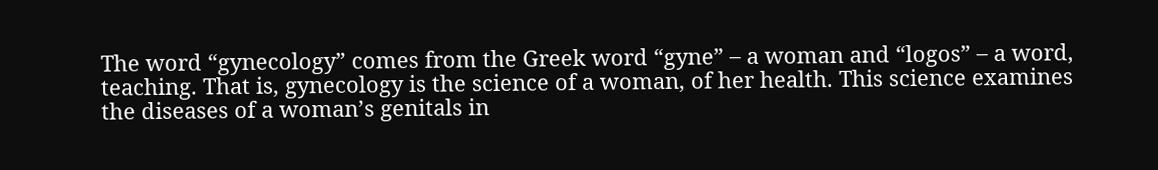The word “gynecology” comes from the Greek word “gyne” – a woman and “logos” – a word, teaching. That is, gynecology is the science of a woman, of her health. This science examines the diseases of a woman’s genitals in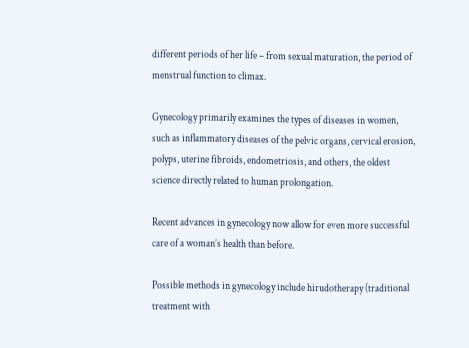different periods of her life – from sexual maturation, the period of menstrual function to climax.

Gynecology primarily examines the types of diseases in women, such as inflammatory diseases of the pelvic organs, cervical erosion, polyps, uterine fibroids, endometriosis, and others, the oldest science directly related to human prolongation.

Recent advances in gynecology now allow for even more successful care of a woman’s health than before.

Possible methods in gynecology include hirudotherapy (traditional treatment with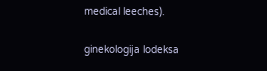medical leeches).

ginekologija lodeksa